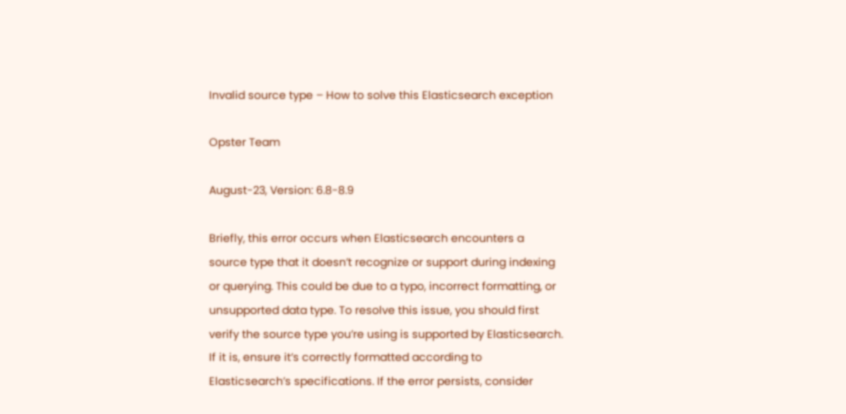Invalid source type – How to solve this Elasticsearch exception

Opster Team

August-23, Version: 6.8-8.9

Briefly, this error occurs when Elasticsearch encounters a source type that it doesn’t recognize or support during indexing or querying. This could be due to a typo, incorrect formatting, or unsupported data type. To resolve this issue, you should first verify the source type you’re using is supported by Elasticsearch. If it is, ensure it’s correctly formatted according to Elasticsearch’s specifications. If the error persists, consider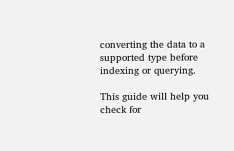converting the data to a supported type before indexing or querying.

This guide will help you check for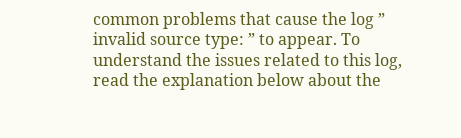common problems that cause the log ” invalid source type: ” to appear. To understand the issues related to this log, read the explanation below about the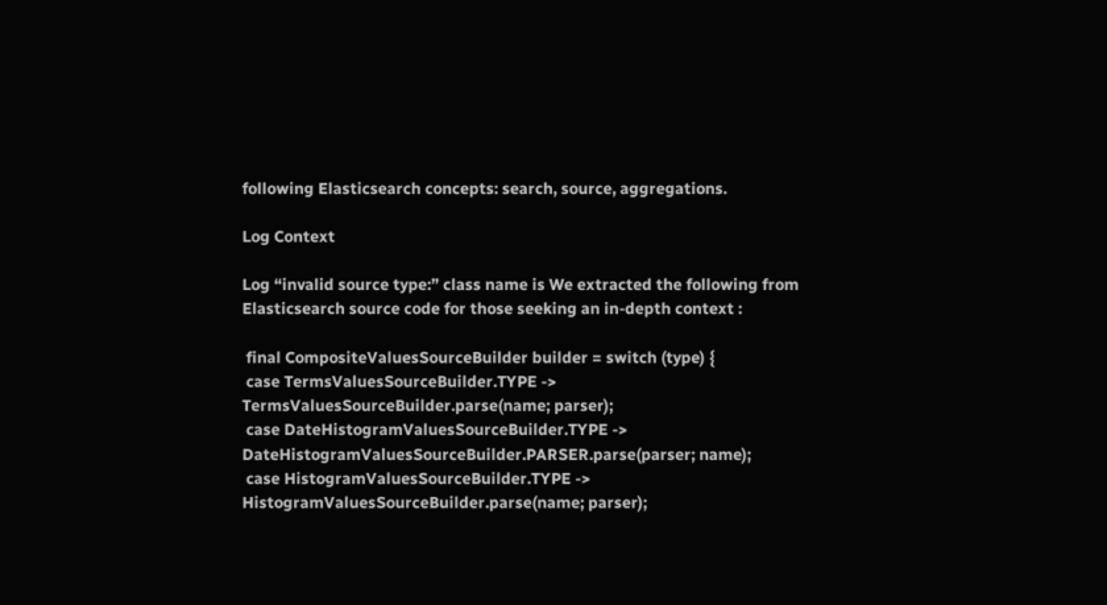following Elasticsearch concepts: search, source, aggregations.

Log Context

Log “invalid source type:” class name is We extracted the following from Elasticsearch source code for those seeking an in-depth context :

 final CompositeValuesSourceBuilder builder = switch (type) {
 case TermsValuesSourceBuilder.TYPE -> TermsValuesSourceBuilder.parse(name; parser);
 case DateHistogramValuesSourceBuilder.TYPE -> DateHistogramValuesSourceBuilder.PARSER.parse(parser; name);
 case HistogramValuesSourceBuilder.TYPE -> HistogramValuesSourceBuilder.parse(name; parser);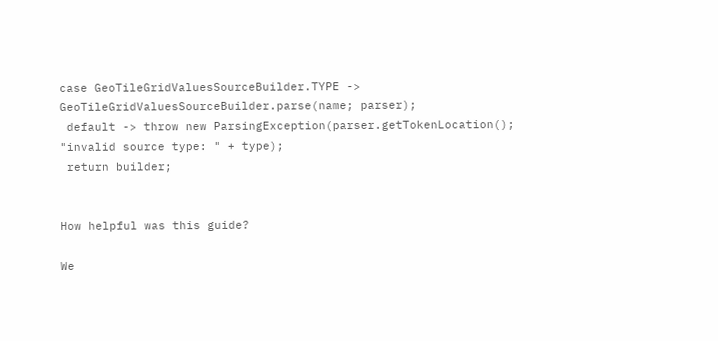case GeoTileGridValuesSourceBuilder.TYPE -> GeoTileGridValuesSourceBuilder.parse(name; parser);
 default -> throw new ParsingException(parser.getTokenLocation(); "invalid source type: " + type);
 return builder;


How helpful was this guide?

We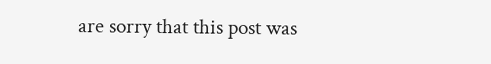are sorry that this post was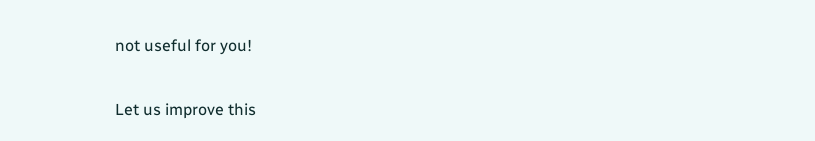not useful for you!

Let us improve this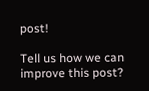post!

Tell us how we can improve this post?